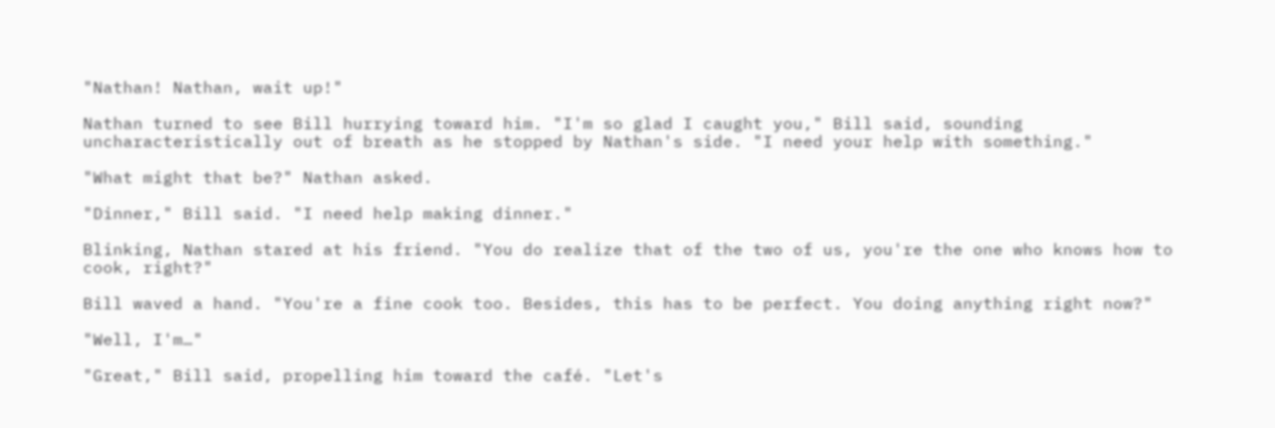"Nathan! Nathan, wait up!"

Nathan turned to see Bill hurrying toward him. "I'm so glad I caught you," Bill said, sounding uncharacteristically out of breath as he stopped by Nathan's side. "I need your help with something."

"What might that be?" Nathan asked.

"Dinner," Bill said. "I need help making dinner."

Blinking, Nathan stared at his friend. "You do realize that of the two of us, you're the one who knows how to cook, right?"

Bill waved a hand. "You're a fine cook too. Besides, this has to be perfect. You doing anything right now?"

"Well, I'm…"

"Great," Bill said, propelling him toward the café. "Let's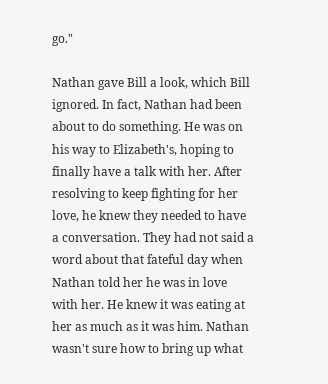go."

Nathan gave Bill a look, which Bill ignored. In fact, Nathan had been about to do something. He was on his way to Elizabeth's, hoping to finally have a talk with her. After resolving to keep fighting for her love, he knew they needed to have a conversation. They had not said a word about that fateful day when Nathan told her he was in love with her. He knew it was eating at her as much as it was him. Nathan wasn't sure how to bring up what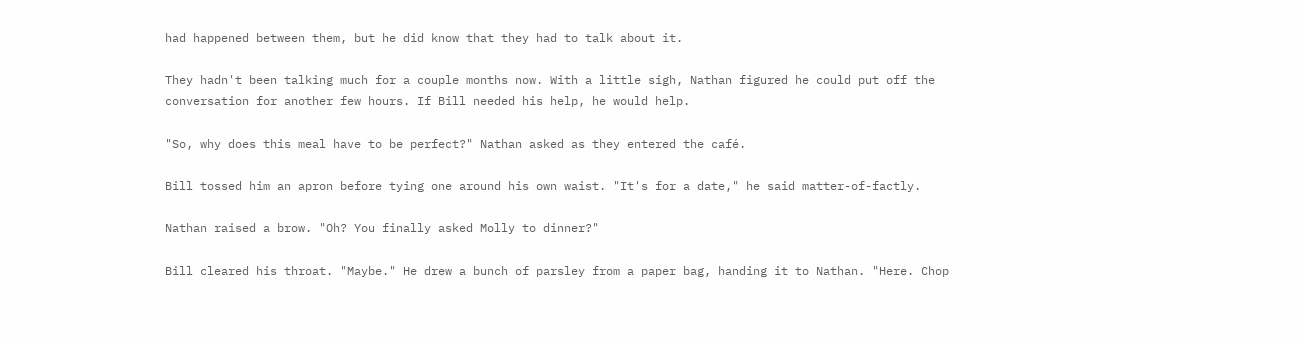had happened between them, but he did know that they had to talk about it.

They hadn't been talking much for a couple months now. With a little sigh, Nathan figured he could put off the conversation for another few hours. If Bill needed his help, he would help.

"So, why does this meal have to be perfect?" Nathan asked as they entered the café.

Bill tossed him an apron before tying one around his own waist. "It's for a date," he said matter-of-factly.

Nathan raised a brow. "Oh? You finally asked Molly to dinner?"

Bill cleared his throat. "Maybe." He drew a bunch of parsley from a paper bag, handing it to Nathan. "Here. Chop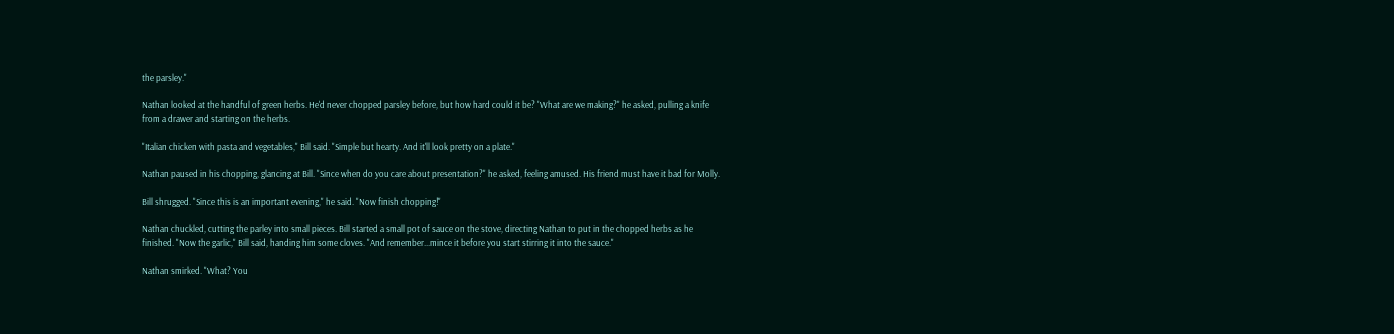the parsley."

Nathan looked at the handful of green herbs. He'd never chopped parsley before, but how hard could it be? "What are we making?" he asked, pulling a knife from a drawer and starting on the herbs.

"Italian chicken with pasta and vegetables," Bill said. "Simple but hearty. And it'll look pretty on a plate."

Nathan paused in his chopping, glancing at Bill. "Since when do you care about presentation?" he asked, feeling amused. His friend must have it bad for Molly.

Bill shrugged. "Since this is an important evening," he said. "Now finish chopping!"

Nathan chuckled, cutting the parley into small pieces. Bill started a small pot of sauce on the stove, directing Nathan to put in the chopped herbs as he finished. "Now the garlic," Bill said, handing him some cloves. "And remember...mince it before you start stirring it into the sauce."

Nathan smirked. "What? You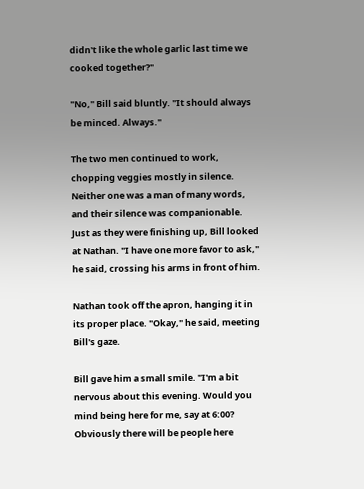didn't like the whole garlic last time we cooked together?"

"No," Bill said bluntly. "It should always be minced. Always."

The two men continued to work, chopping veggies mostly in silence. Neither one was a man of many words, and their silence was companionable. Just as they were finishing up, Bill looked at Nathan. "I have one more favor to ask," he said, crossing his arms in front of him.

Nathan took off the apron, hanging it in its proper place. "Okay," he said, meeting Bill's gaze.

Bill gave him a small smile. "I'm a bit nervous about this evening. Would you mind being here for me, say at 6:00? Obviously there will be people here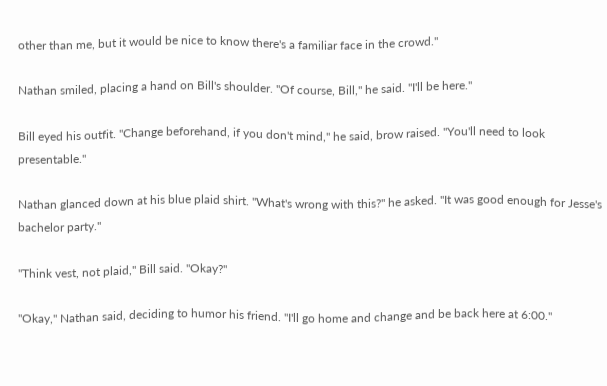other than me, but it would be nice to know there's a familiar face in the crowd."

Nathan smiled, placing a hand on Bill's shoulder. "Of course, Bill," he said. "I'll be here."

Bill eyed his outfit. "Change beforehand, if you don't mind," he said, brow raised. "You'll need to look presentable."

Nathan glanced down at his blue plaid shirt. "What's wrong with this?" he asked. "It was good enough for Jesse's bachelor party."

"Think vest, not plaid," Bill said. "Okay?"

"Okay," Nathan said, deciding to humor his friend. "I'll go home and change and be back here at 6:00."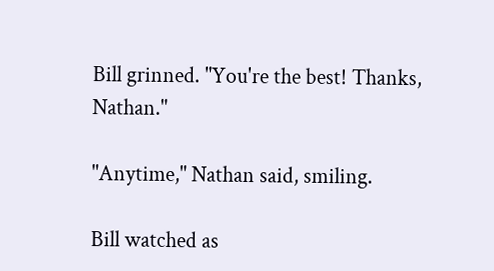Bill grinned. "You're the best! Thanks, Nathan."

"Anytime," Nathan said, smiling.

Bill watched as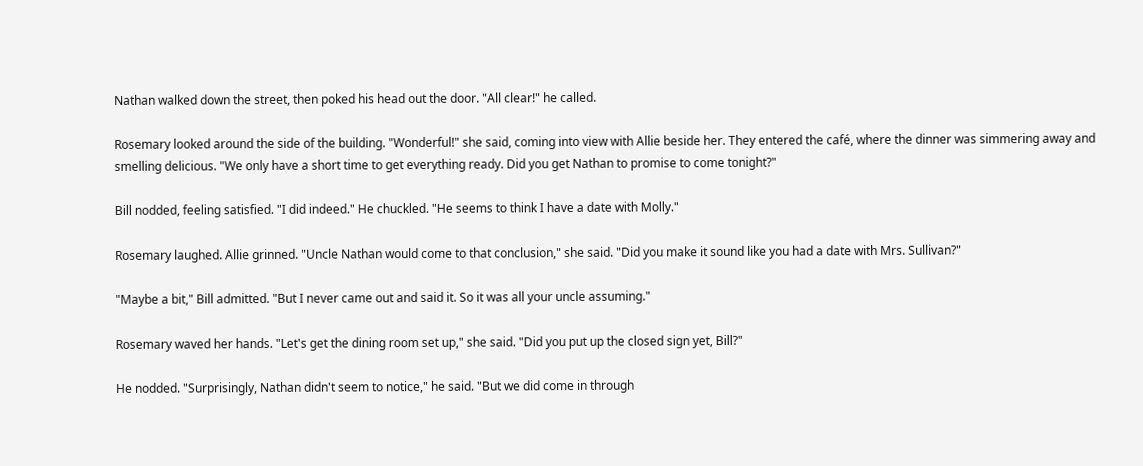Nathan walked down the street, then poked his head out the door. "All clear!" he called.

Rosemary looked around the side of the building. "Wonderful!" she said, coming into view with Allie beside her. They entered the café, where the dinner was simmering away and smelling delicious. "We only have a short time to get everything ready. Did you get Nathan to promise to come tonight?"

Bill nodded, feeling satisfied. "I did indeed." He chuckled. "He seems to think I have a date with Molly."

Rosemary laughed. Allie grinned. "Uncle Nathan would come to that conclusion," she said. "Did you make it sound like you had a date with Mrs. Sullivan?"

"Maybe a bit," Bill admitted. "But I never came out and said it. So it was all your uncle assuming."

Rosemary waved her hands. "Let's get the dining room set up," she said. "Did you put up the closed sign yet, Bill?"

He nodded. "Surprisingly, Nathan didn't seem to notice," he said. "But we did come in through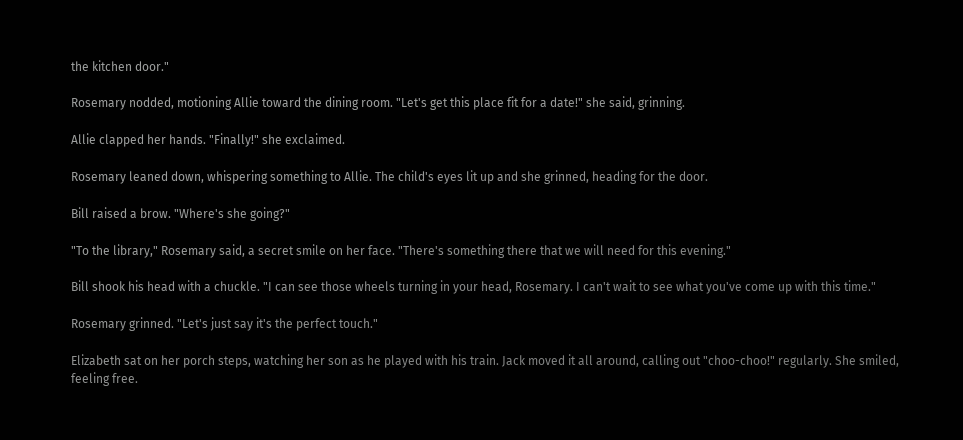the kitchen door."

Rosemary nodded, motioning Allie toward the dining room. "Let's get this place fit for a date!" she said, grinning.

Allie clapped her hands. "Finally!" she exclaimed.

Rosemary leaned down, whispering something to Allie. The child's eyes lit up and she grinned, heading for the door.

Bill raised a brow. "Where's she going?"

"To the library," Rosemary said, a secret smile on her face. "There's something there that we will need for this evening."

Bill shook his head with a chuckle. "I can see those wheels turning in your head, Rosemary. I can't wait to see what you've come up with this time."

Rosemary grinned. "Let's just say it's the perfect touch."

Elizabeth sat on her porch steps, watching her son as he played with his train. Jack moved it all around, calling out "choo-choo!" regularly. She smiled, feeling free.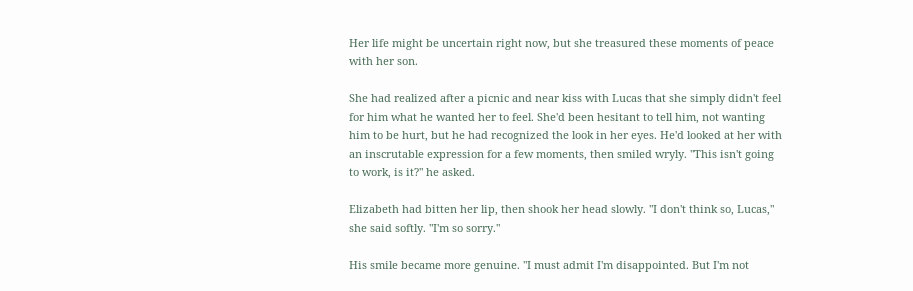Her life might be uncertain right now, but she treasured these moments of peace with her son.

She had realized after a picnic and near kiss with Lucas that she simply didn't feel for him what he wanted her to feel. She'd been hesitant to tell him, not wanting him to be hurt, but he had recognized the look in her eyes. He'd looked at her with an inscrutable expression for a few moments, then smiled wryly. "This isn't going to work, is it?" he asked.

Elizabeth had bitten her lip, then shook her head slowly. "I don't think so, Lucas," she said softly. "I'm so sorry."

His smile became more genuine. "I must admit I'm disappointed. But I'm not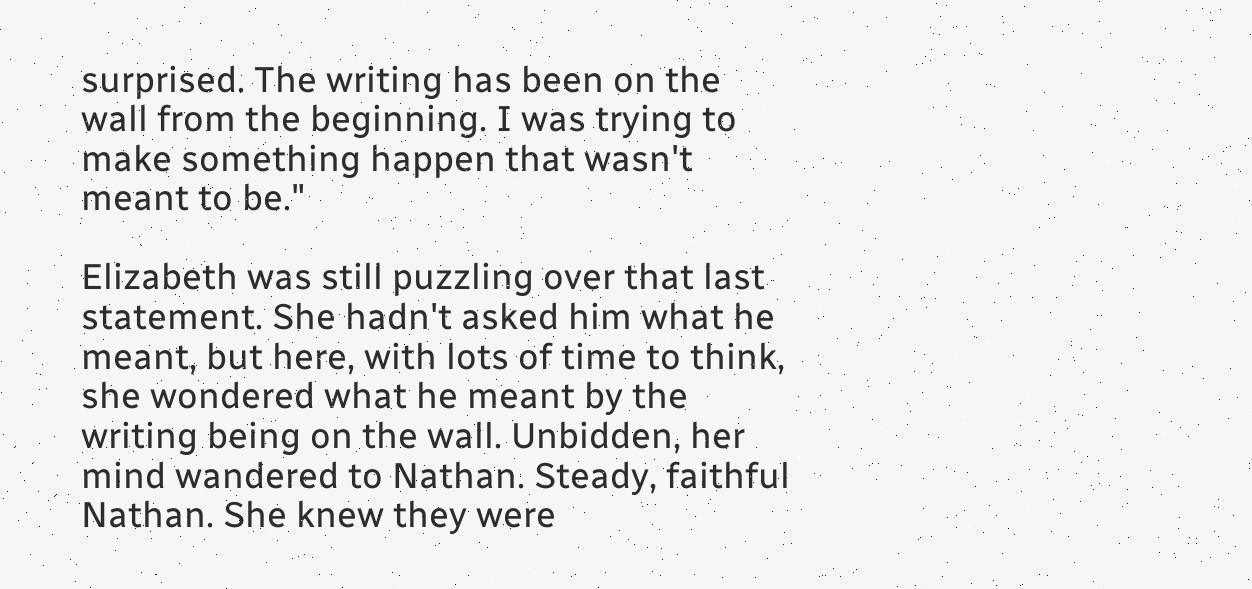surprised. The writing has been on the wall from the beginning. I was trying to make something happen that wasn't meant to be."

Elizabeth was still puzzling over that last statement. She hadn't asked him what he meant, but here, with lots of time to think, she wondered what he meant by the writing being on the wall. Unbidden, her mind wandered to Nathan. Steady, faithful Nathan. She knew they were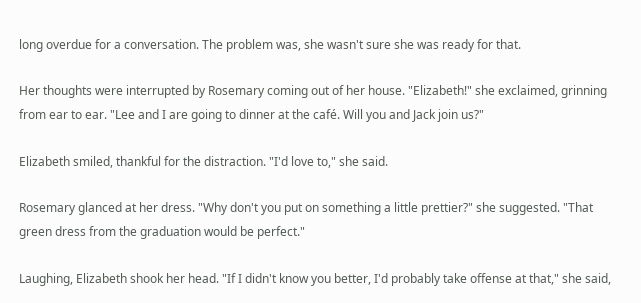long overdue for a conversation. The problem was, she wasn't sure she was ready for that.

Her thoughts were interrupted by Rosemary coming out of her house. "Elizabeth!" she exclaimed, grinning from ear to ear. "Lee and I are going to dinner at the café. Will you and Jack join us?"

Elizabeth smiled, thankful for the distraction. "I'd love to," she said.

Rosemary glanced at her dress. "Why don't you put on something a little prettier?" she suggested. "That green dress from the graduation would be perfect."

Laughing, Elizabeth shook her head. "If I didn't know you better, I'd probably take offense at that," she said,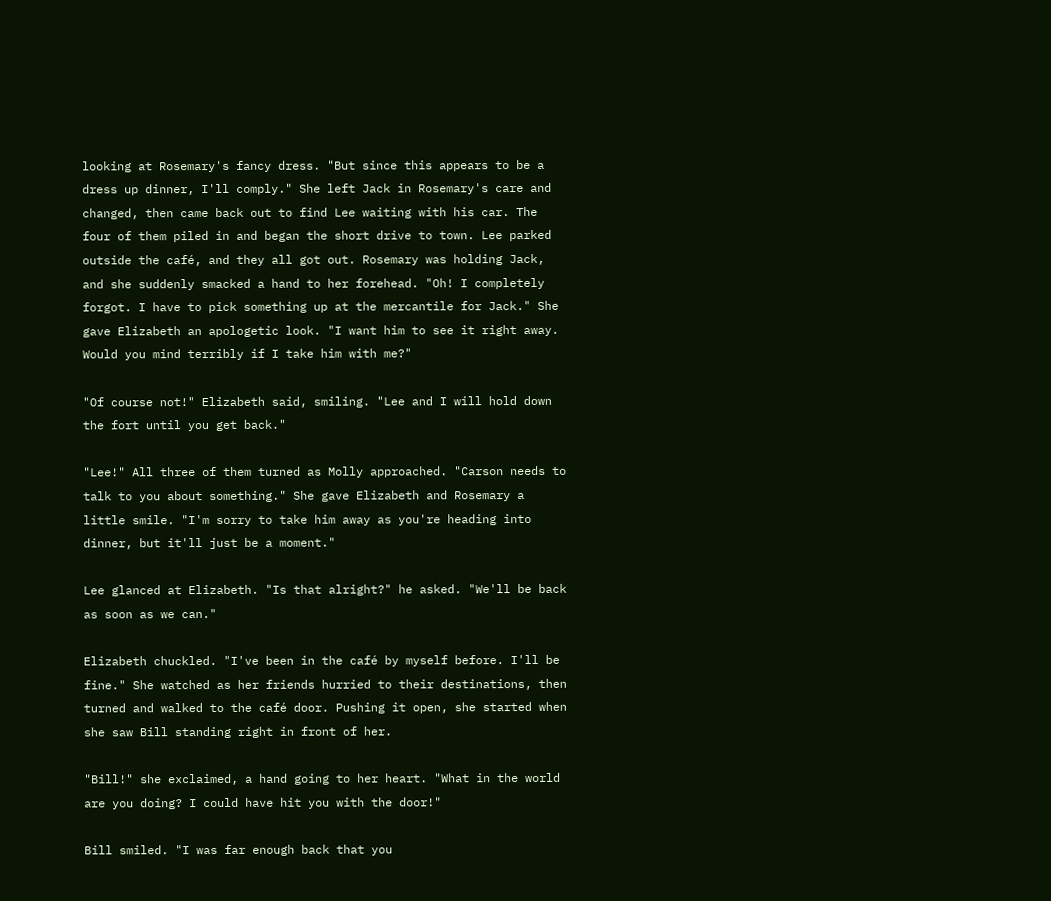looking at Rosemary's fancy dress. "But since this appears to be a dress up dinner, I'll comply." She left Jack in Rosemary's care and changed, then came back out to find Lee waiting with his car. The four of them piled in and began the short drive to town. Lee parked outside the café, and they all got out. Rosemary was holding Jack, and she suddenly smacked a hand to her forehead. "Oh! I completely forgot. I have to pick something up at the mercantile for Jack." She gave Elizabeth an apologetic look. "I want him to see it right away. Would you mind terribly if I take him with me?"

"Of course not!" Elizabeth said, smiling. "Lee and I will hold down the fort until you get back."

"Lee!" All three of them turned as Molly approached. "Carson needs to talk to you about something." She gave Elizabeth and Rosemary a little smile. "I'm sorry to take him away as you're heading into dinner, but it'll just be a moment."

Lee glanced at Elizabeth. "Is that alright?" he asked. "We'll be back as soon as we can."

Elizabeth chuckled. "I've been in the café by myself before. I'll be fine." She watched as her friends hurried to their destinations, then turned and walked to the café door. Pushing it open, she started when she saw Bill standing right in front of her.

"Bill!" she exclaimed, a hand going to her heart. "What in the world are you doing? I could have hit you with the door!"

Bill smiled. "I was far enough back that you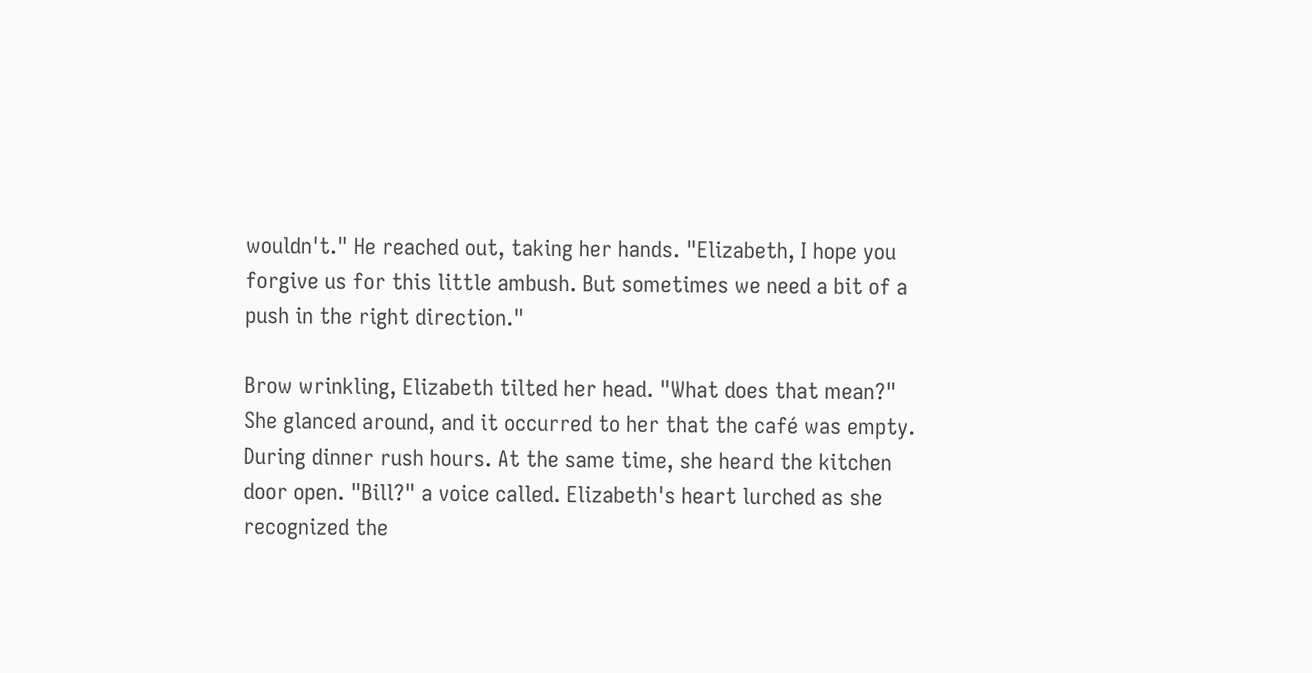wouldn't." He reached out, taking her hands. "Elizabeth, I hope you forgive us for this little ambush. But sometimes we need a bit of a push in the right direction."

Brow wrinkling, Elizabeth tilted her head. "What does that mean?" She glanced around, and it occurred to her that the café was empty. During dinner rush hours. At the same time, she heard the kitchen door open. "Bill?" a voice called. Elizabeth's heart lurched as she recognized the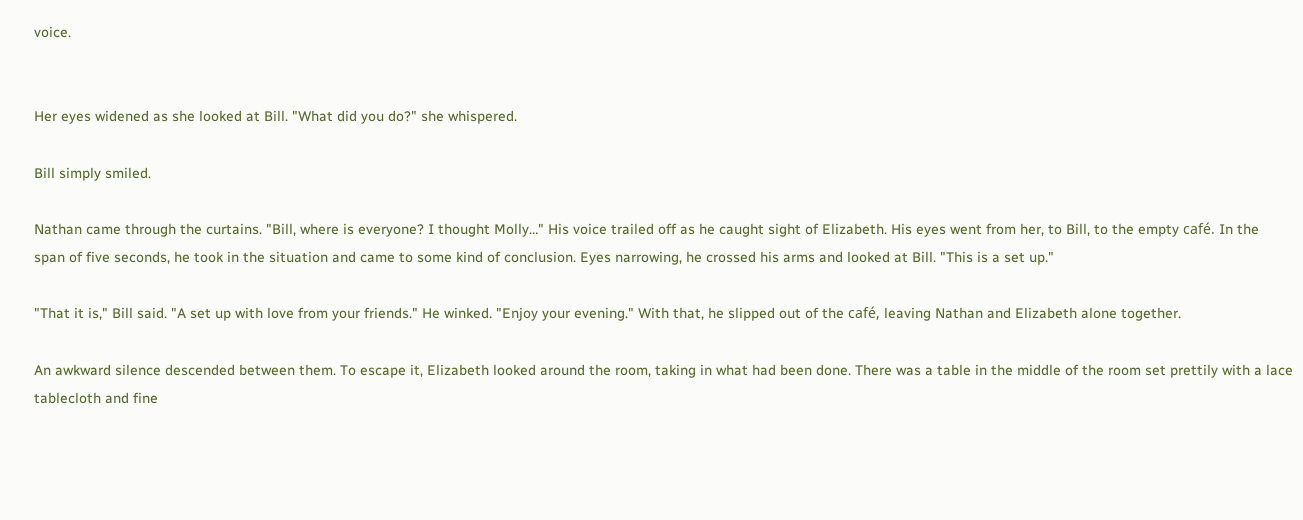voice.


Her eyes widened as she looked at Bill. "What did you do?" she whispered.

Bill simply smiled.

Nathan came through the curtains. "Bill, where is everyone? I thought Molly…" His voice trailed off as he caught sight of Elizabeth. His eyes went from her, to Bill, to the empty café. In the span of five seconds, he took in the situation and came to some kind of conclusion. Eyes narrowing, he crossed his arms and looked at Bill. "This is a set up."

"That it is," Bill said. "A set up with love from your friends." He winked. "Enjoy your evening." With that, he slipped out of the café, leaving Nathan and Elizabeth alone together.

An awkward silence descended between them. To escape it, Elizabeth looked around the room, taking in what had been done. There was a table in the middle of the room set prettily with a lace tablecloth and fine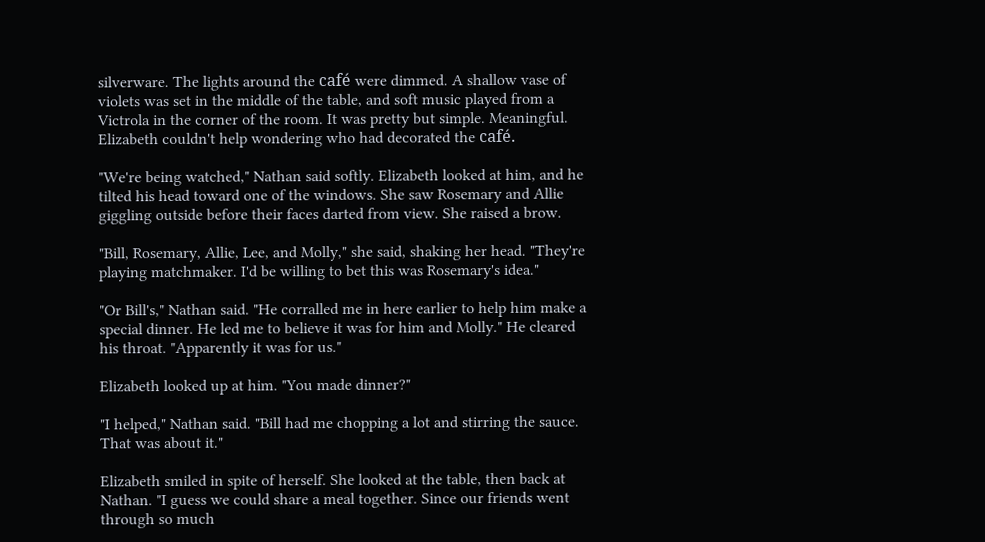silverware. The lights around the café were dimmed. A shallow vase of violets was set in the middle of the table, and soft music played from a Victrola in the corner of the room. It was pretty but simple. Meaningful. Elizabeth couldn't help wondering who had decorated the café.

"We're being watched," Nathan said softly. Elizabeth looked at him, and he tilted his head toward one of the windows. She saw Rosemary and Allie giggling outside before their faces darted from view. She raised a brow.

"Bill, Rosemary, Allie, Lee, and Molly," she said, shaking her head. "They're playing matchmaker. I'd be willing to bet this was Rosemary's idea."

"Or Bill's," Nathan said. "He corralled me in here earlier to help him make a special dinner. He led me to believe it was for him and Molly." He cleared his throat. "Apparently it was for us."

Elizabeth looked up at him. "You made dinner?"

"I helped," Nathan said. "Bill had me chopping a lot and stirring the sauce. That was about it."

Elizabeth smiled in spite of herself. She looked at the table, then back at Nathan. "I guess we could share a meal together. Since our friends went through so much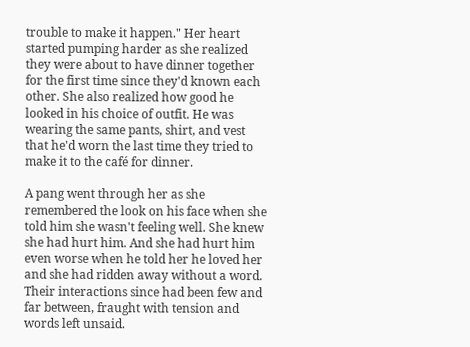trouble to make it happen." Her heart started pumping harder as she realized they were about to have dinner together for the first time since they'd known each other. She also realized how good he looked in his choice of outfit. He was wearing the same pants, shirt, and vest that he'd worn the last time they tried to make it to the café for dinner.

A pang went through her as she remembered the look on his face when she told him she wasn't feeling well. She knew she had hurt him. And she had hurt him even worse when he told her he loved her and she had ridden away without a word. Their interactions since had been few and far between, fraught with tension and words left unsaid.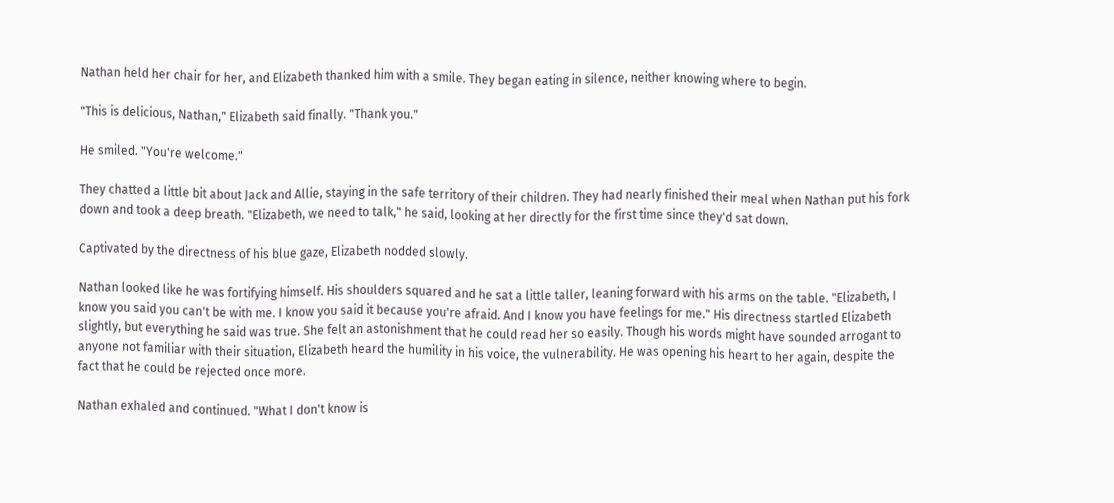Nathan held her chair for her, and Elizabeth thanked him with a smile. They began eating in silence, neither knowing where to begin.

"This is delicious, Nathan," Elizabeth said finally. "Thank you."

He smiled. "You're welcome."

They chatted a little bit about Jack and Allie, staying in the safe territory of their children. They had nearly finished their meal when Nathan put his fork down and took a deep breath. "Elizabeth, we need to talk," he said, looking at her directly for the first time since they'd sat down.

Captivated by the directness of his blue gaze, Elizabeth nodded slowly.

Nathan looked like he was fortifying himself. His shoulders squared and he sat a little taller, leaning forward with his arms on the table. "Elizabeth, I know you said you can't be with me. I know you said it because you're afraid. And I know you have feelings for me." His directness startled Elizabeth slightly, but everything he said was true. She felt an astonishment that he could read her so easily. Though his words might have sounded arrogant to anyone not familiar with their situation, Elizabeth heard the humility in his voice, the vulnerability. He was opening his heart to her again, despite the fact that he could be rejected once more.

Nathan exhaled and continued. "What I don't know is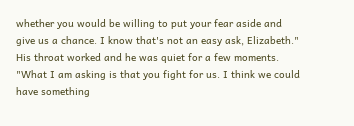whether you would be willing to put your fear aside and give us a chance. I know that's not an easy ask, Elizabeth." His throat worked and he was quiet for a few moments. "What I am asking is that you fight for us. I think we could have something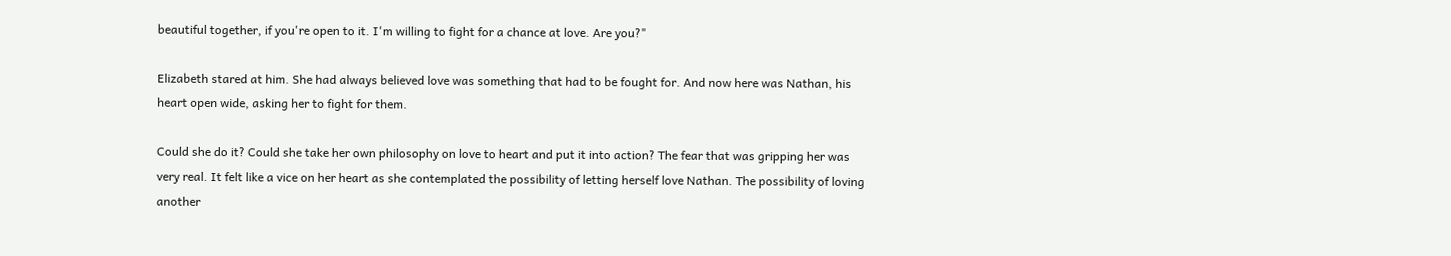beautiful together, if you're open to it. I'm willing to fight for a chance at love. Are you?"

Elizabeth stared at him. She had always believed love was something that had to be fought for. And now here was Nathan, his heart open wide, asking her to fight for them.

Could she do it? Could she take her own philosophy on love to heart and put it into action? The fear that was gripping her was very real. It felt like a vice on her heart as she contemplated the possibility of letting herself love Nathan. The possibility of loving another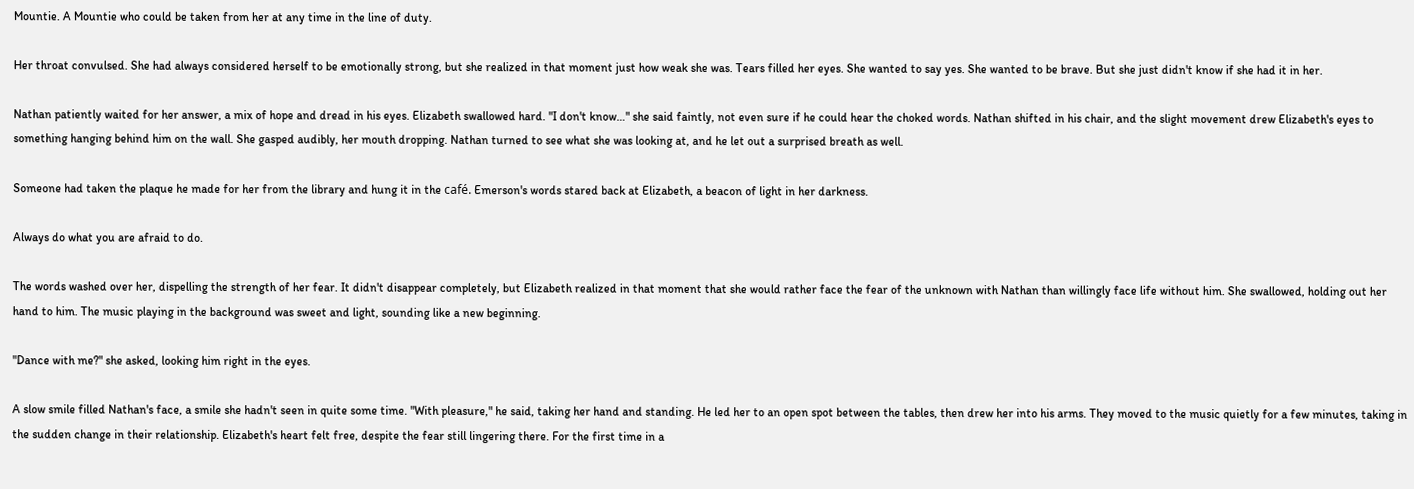Mountie. A Mountie who could be taken from her at any time in the line of duty.

Her throat convulsed. She had always considered herself to be emotionally strong, but she realized in that moment just how weak she was. Tears filled her eyes. She wanted to say yes. She wanted to be brave. But she just didn't know if she had it in her.

Nathan patiently waited for her answer, a mix of hope and dread in his eyes. Elizabeth swallowed hard. "I don't know…" she said faintly, not even sure if he could hear the choked words. Nathan shifted in his chair, and the slight movement drew Elizabeth's eyes to something hanging behind him on the wall. She gasped audibly, her mouth dropping. Nathan turned to see what she was looking at, and he let out a surprised breath as well.

Someone had taken the plaque he made for her from the library and hung it in the café. Emerson's words stared back at Elizabeth, a beacon of light in her darkness.

Always do what you are afraid to do.

The words washed over her, dispelling the strength of her fear. It didn't disappear completely, but Elizabeth realized in that moment that she would rather face the fear of the unknown with Nathan than willingly face life without him. She swallowed, holding out her hand to him. The music playing in the background was sweet and light, sounding like a new beginning.

"Dance with me?" she asked, looking him right in the eyes.

A slow smile filled Nathan's face, a smile she hadn't seen in quite some time. "With pleasure," he said, taking her hand and standing. He led her to an open spot between the tables, then drew her into his arms. They moved to the music quietly for a few minutes, taking in the sudden change in their relationship. Elizabeth's heart felt free, despite the fear still lingering there. For the first time in a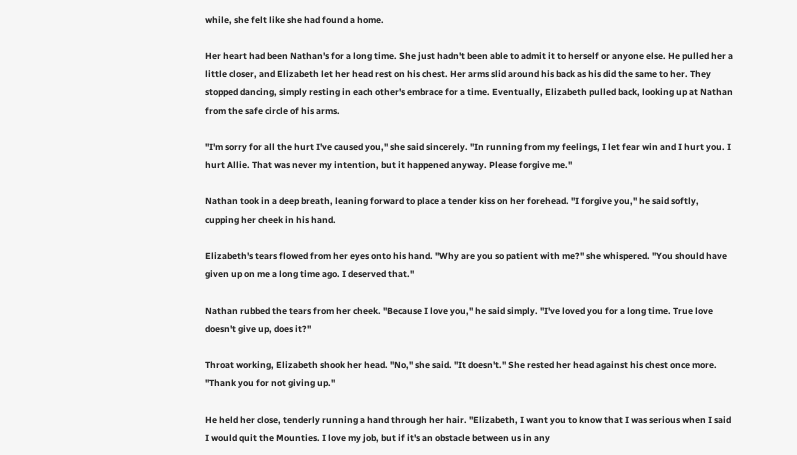while, she felt like she had found a home.

Her heart had been Nathan's for a long time. She just hadn't been able to admit it to herself or anyone else. He pulled her a little closer, and Elizabeth let her head rest on his chest. Her arms slid around his back as his did the same to her. They stopped dancing, simply resting in each other's embrace for a time. Eventually, Elizabeth pulled back, looking up at Nathan from the safe circle of his arms.

"I'm sorry for all the hurt I've caused you," she said sincerely. "In running from my feelings, I let fear win and I hurt you. I hurt Allie. That was never my intention, but it happened anyway. Please forgive me."

Nathan took in a deep breath, leaning forward to place a tender kiss on her forehead. "I forgive you," he said softly, cupping her cheek in his hand.

Elizabeth's tears flowed from her eyes onto his hand. "Why are you so patient with me?" she whispered. "You should have given up on me a long time ago. I deserved that."

Nathan rubbed the tears from her cheek. "Because I love you," he said simply. "I've loved you for a long time. True love doesn't give up, does it?"

Throat working, Elizabeth shook her head. "No," she said. "It doesn't." She rested her head against his chest once more. "Thank you for not giving up."

He held her close, tenderly running a hand through her hair. "Elizabeth, I want you to know that I was serious when I said I would quit the Mounties. I love my job, but if it's an obstacle between us in any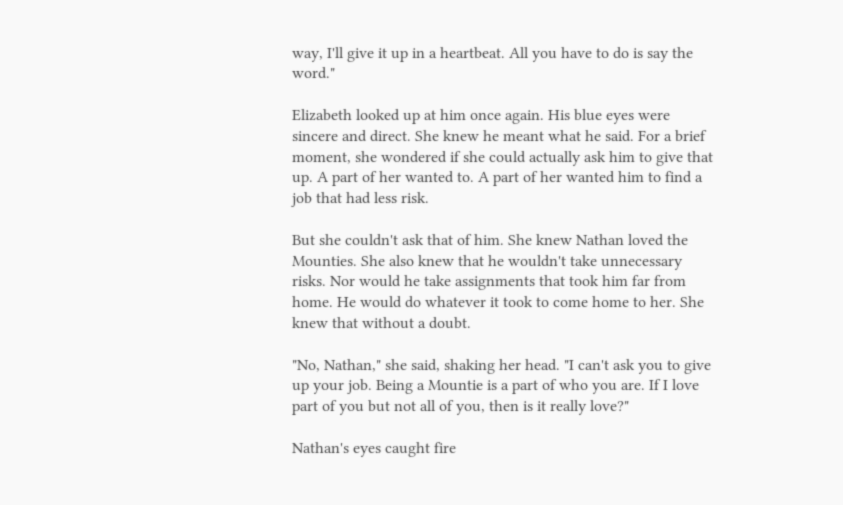way, I'll give it up in a heartbeat. All you have to do is say the word."

Elizabeth looked up at him once again. His blue eyes were sincere and direct. She knew he meant what he said. For a brief moment, she wondered if she could actually ask him to give that up. A part of her wanted to. A part of her wanted him to find a job that had less risk.

But she couldn't ask that of him. She knew Nathan loved the Mounties. She also knew that he wouldn't take unnecessary risks. Nor would he take assignments that took him far from home. He would do whatever it took to come home to her. She knew that without a doubt.

"No, Nathan," she said, shaking her head. "I can't ask you to give up your job. Being a Mountie is a part of who you are. If I love part of you but not all of you, then is it really love?"

Nathan's eyes caught fire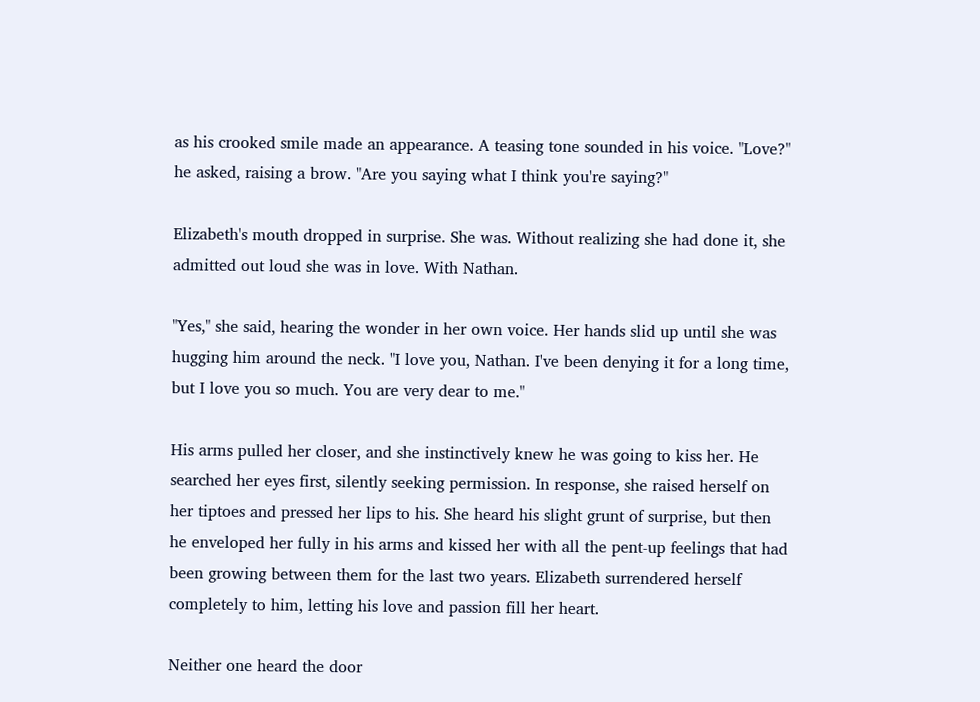as his crooked smile made an appearance. A teasing tone sounded in his voice. "Love?" he asked, raising a brow. "Are you saying what I think you're saying?"

Elizabeth's mouth dropped in surprise. She was. Without realizing she had done it, she admitted out loud she was in love. With Nathan.

"Yes," she said, hearing the wonder in her own voice. Her hands slid up until she was hugging him around the neck. "I love you, Nathan. I've been denying it for a long time, but I love you so much. You are very dear to me."

His arms pulled her closer, and she instinctively knew he was going to kiss her. He searched her eyes first, silently seeking permission. In response, she raised herself on her tiptoes and pressed her lips to his. She heard his slight grunt of surprise, but then he enveloped her fully in his arms and kissed her with all the pent-up feelings that had been growing between them for the last two years. Elizabeth surrendered herself completely to him, letting his love and passion fill her heart.

Neither one heard the door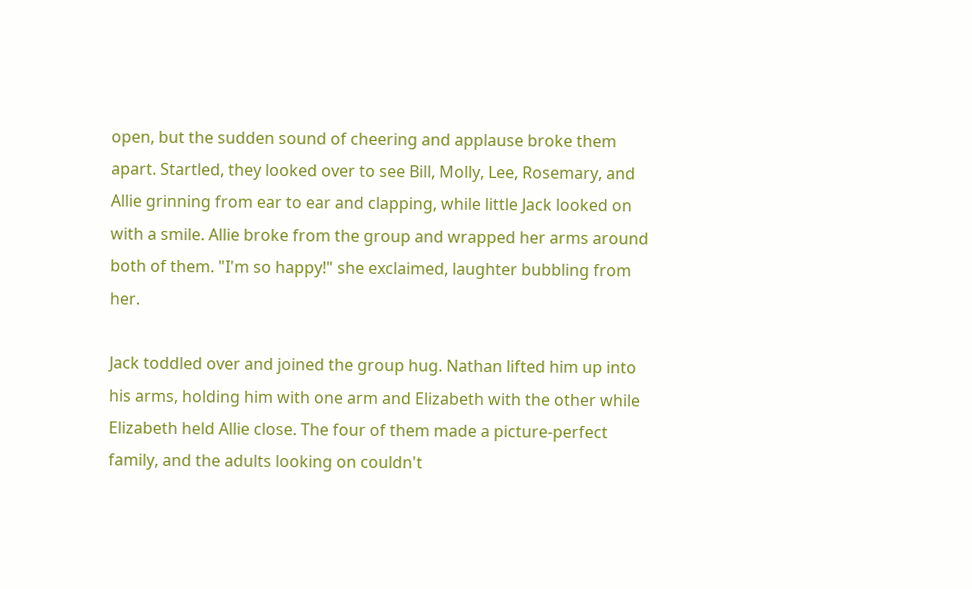open, but the sudden sound of cheering and applause broke them apart. Startled, they looked over to see Bill, Molly, Lee, Rosemary, and Allie grinning from ear to ear and clapping, while little Jack looked on with a smile. Allie broke from the group and wrapped her arms around both of them. "I'm so happy!" she exclaimed, laughter bubbling from her.

Jack toddled over and joined the group hug. Nathan lifted him up into his arms, holding him with one arm and Elizabeth with the other while Elizabeth held Allie close. The four of them made a picture-perfect family, and the adults looking on couldn't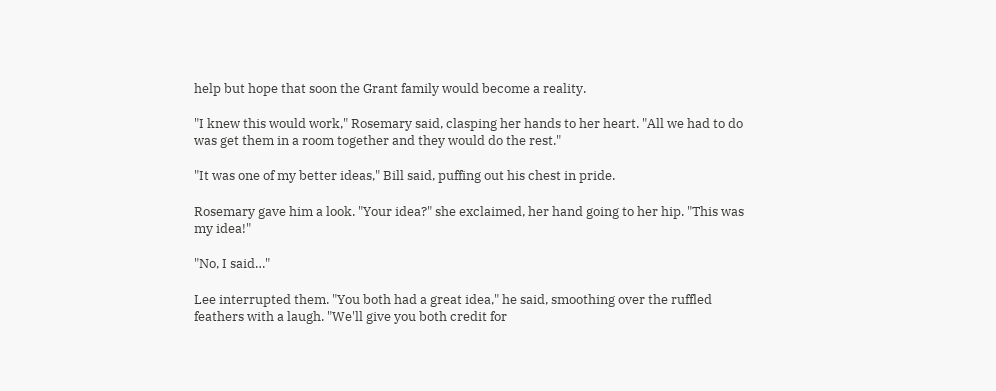help but hope that soon the Grant family would become a reality.

"I knew this would work," Rosemary said, clasping her hands to her heart. "All we had to do was get them in a room together and they would do the rest."

"It was one of my better ideas," Bill said, puffing out his chest in pride.

Rosemary gave him a look. "Your idea?" she exclaimed, her hand going to her hip. "This was my idea!"

"No, I said…"

Lee interrupted them. "You both had a great idea," he said, smoothing over the ruffled feathers with a laugh. "We'll give you both credit for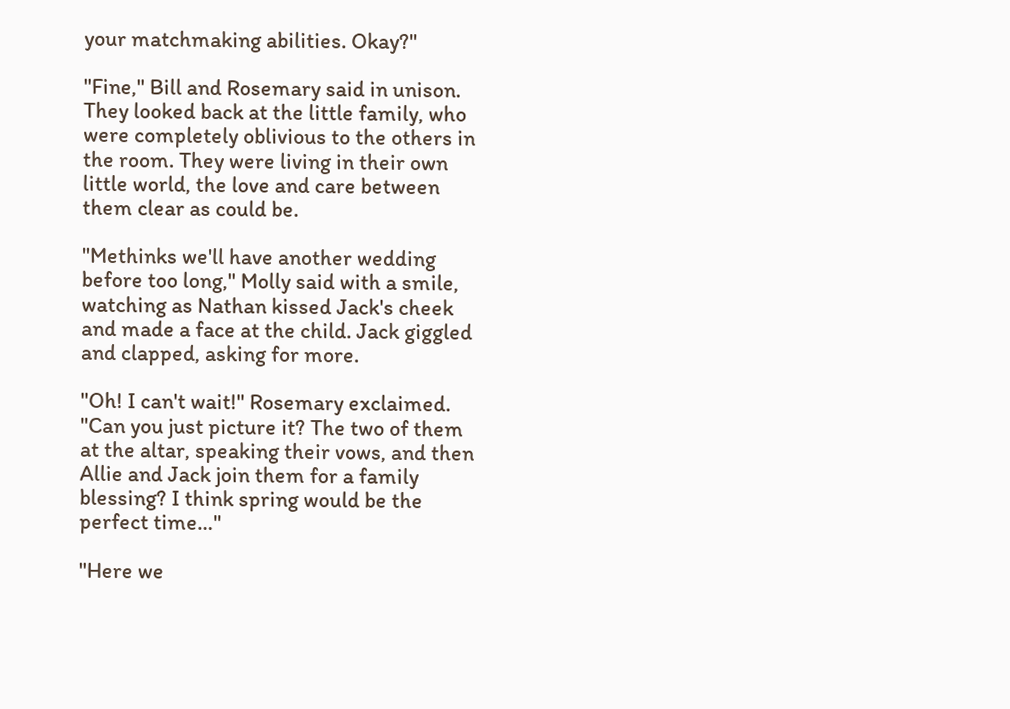your matchmaking abilities. Okay?"

"Fine," Bill and Rosemary said in unison. They looked back at the little family, who were completely oblivious to the others in the room. They were living in their own little world, the love and care between them clear as could be.

"Methinks we'll have another wedding before too long," Molly said with a smile, watching as Nathan kissed Jack's cheek and made a face at the child. Jack giggled and clapped, asking for more.

"Oh! I can't wait!" Rosemary exclaimed. "Can you just picture it? The two of them at the altar, speaking their vows, and then Allie and Jack join them for a family blessing? I think spring would be the perfect time…"

"Here we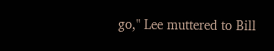go," Lee muttered to Bill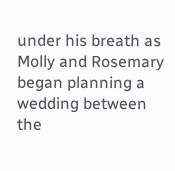under his breath as Molly and Rosemary began planning a wedding between the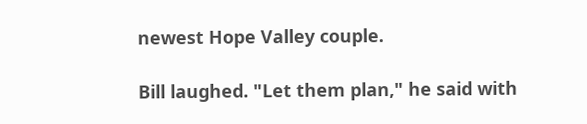newest Hope Valley couple.

Bill laughed. "Let them plan," he said with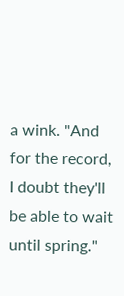a wink. "And for the record, I doubt they'll be able to wait until spring."